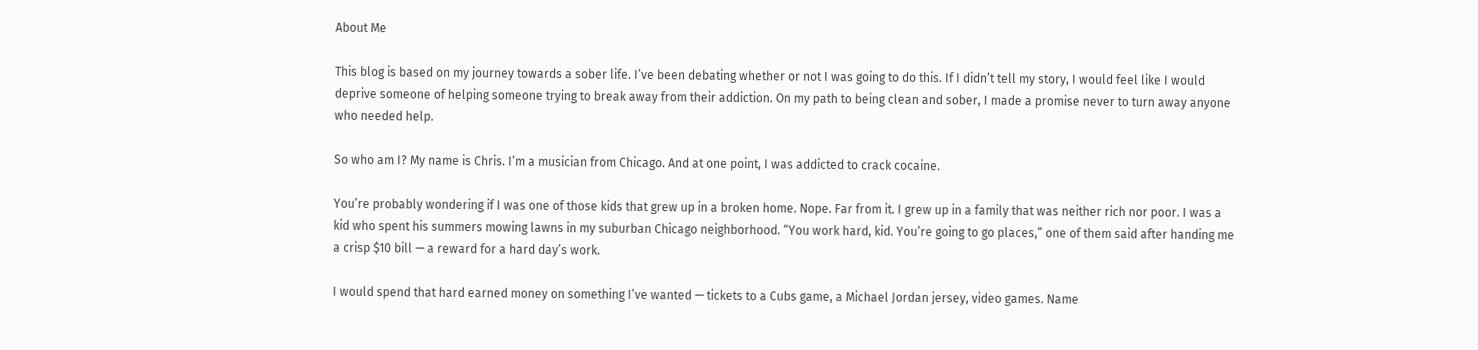About Me

This blog is based on my journey towards a sober life. I’ve been debating whether or not I was going to do this. If I didn’t tell my story, I would feel like I would deprive someone of helping someone trying to break away from their addiction. On my path to being clean and sober, I made a promise never to turn away anyone who needed help.

So who am I? My name is Chris. I’m a musician from Chicago. And at one point, I was addicted to crack cocaine.

You’re probably wondering if I was one of those kids that grew up in a broken home. Nope. Far from it. I grew up in a family that was neither rich nor poor. I was a kid who spent his summers mowing lawns in my suburban Chicago neighborhood. “You work hard, kid. You’re going to go places,” one of them said after handing me a crisp $10 bill — a reward for a hard day’s work.

I would spend that hard earned money on something I’ve wanted — tickets to a Cubs game, a Michael Jordan jersey, video games. Name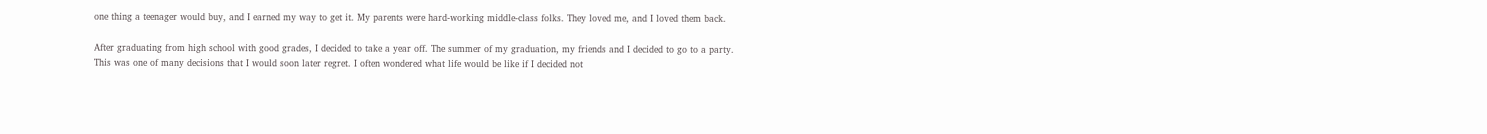one thing a teenager would buy, and I earned my way to get it. My parents were hard-working middle-class folks. They loved me, and I loved them back.

After graduating from high school with good grades, I decided to take a year off. The summer of my graduation, my friends and I decided to go to a party. This was one of many decisions that I would soon later regret. I often wondered what life would be like if I decided not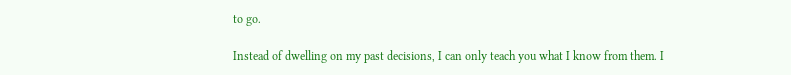to go.

Instead of dwelling on my past decisions, I can only teach you what I know from them. I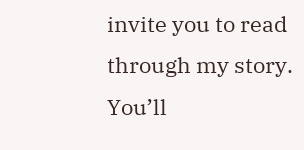invite you to read through my story. You’ll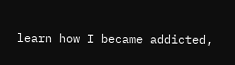learn how I became addicted,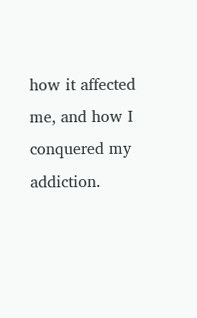how it affected me, and how I conquered my addiction.